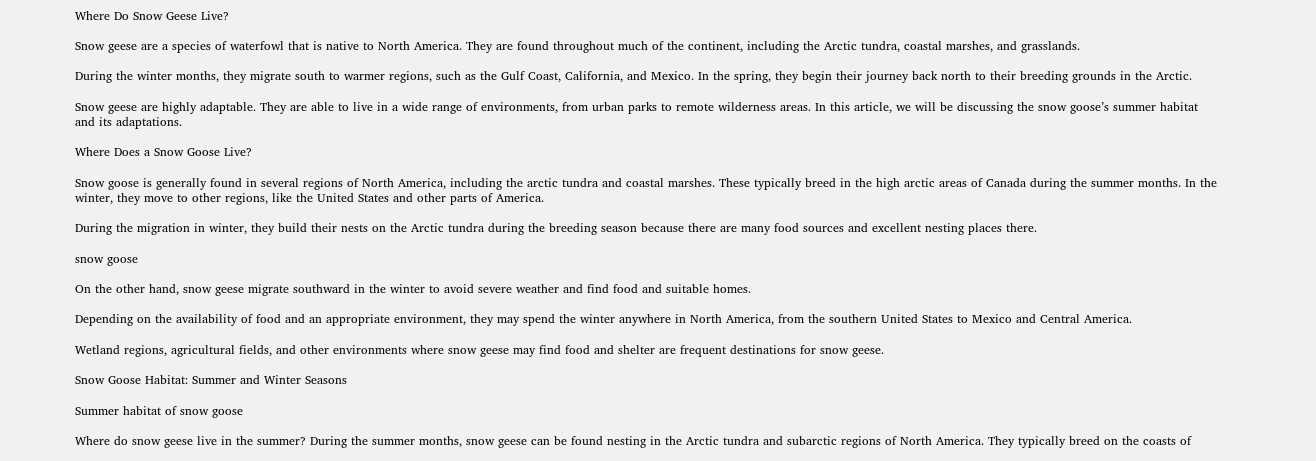Where Do Snow Geese Live?

Snow geese are a species of waterfowl that is native to North America. They are found throughout much of the continent, including the Arctic tundra, coastal marshes, and grasslands.

During the winter months, they migrate south to warmer regions, such as the Gulf Coast, California, and Mexico. In the spring, they begin their journey back north to their breeding grounds in the Arctic.

Snow geese are highly adaptable. They are able to live in a wide range of environments, from urban parks to remote wilderness areas. In this article, we will be discussing the snow goose’s summer habitat and its adaptations.

Where Does a Snow Goose Live?

Snow goose is generally found in several regions of North America, including the arctic tundra and coastal marshes. These typically breed in the high arctic areas of Canada during the summer months. In the winter, they move to other regions, like the United States and other parts of America.

During the migration in winter, they build their nests on the Arctic tundra during the breeding season because there are many food sources and excellent nesting places there.

snow goose

On the other hand, snow geese migrate southward in the winter to avoid severe weather and find food and suitable homes.

Depending on the availability of food and an appropriate environment, they may spend the winter anywhere in North America, from the southern United States to Mexico and Central America.

Wetland regions, agricultural fields, and other environments where snow geese may find food and shelter are frequent destinations for snow geese.

Snow Goose Habitat: Summer and Winter Seasons

Summer habitat of snow goose

Where do snow geese live in the summer? During the summer months, snow geese can be found nesting in the Arctic tundra and subarctic regions of North America. They typically breed on the coasts of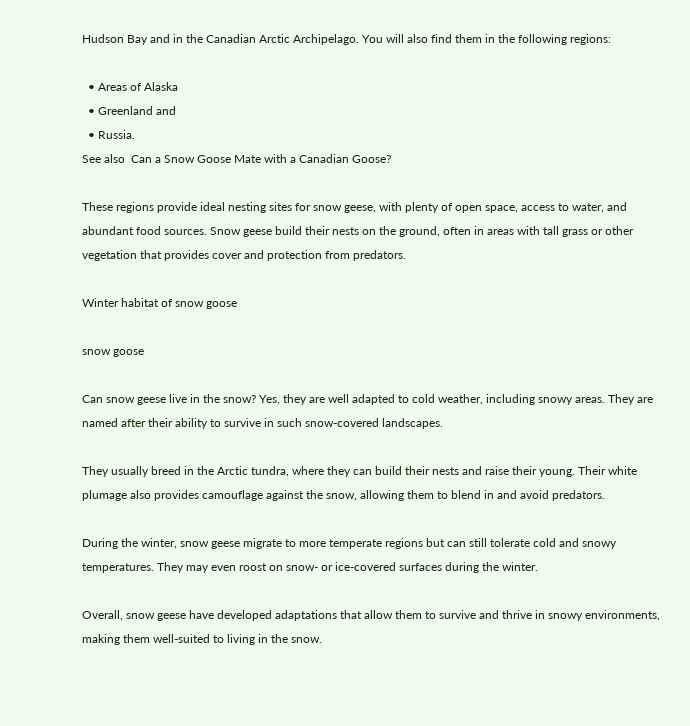Hudson Bay and in the Canadian Arctic Archipelago. You will also find them in the following regions:

  • Areas of Alaska
  • Greenland and
  • Russia.
See also  Can a Snow Goose Mate with a Canadian Goose?

These regions provide ideal nesting sites for snow geese, with plenty of open space, access to water, and abundant food sources. Snow geese build their nests on the ground, often in areas with tall grass or other vegetation that provides cover and protection from predators.

Winter habitat of snow goose

snow goose

Can snow geese live in the snow? Yes, they are well adapted to cold weather, including snowy areas. They are named after their ability to survive in such snow-covered landscapes.

They usually breed in the Arctic tundra, where they can build their nests and raise their young. Their white plumage also provides camouflage against the snow, allowing them to blend in and avoid predators.

During the winter, snow geese migrate to more temperate regions but can still tolerate cold and snowy temperatures. They may even roost on snow- or ice-covered surfaces during the winter.

Overall, snow geese have developed adaptations that allow them to survive and thrive in snowy environments, making them well-suited to living in the snow.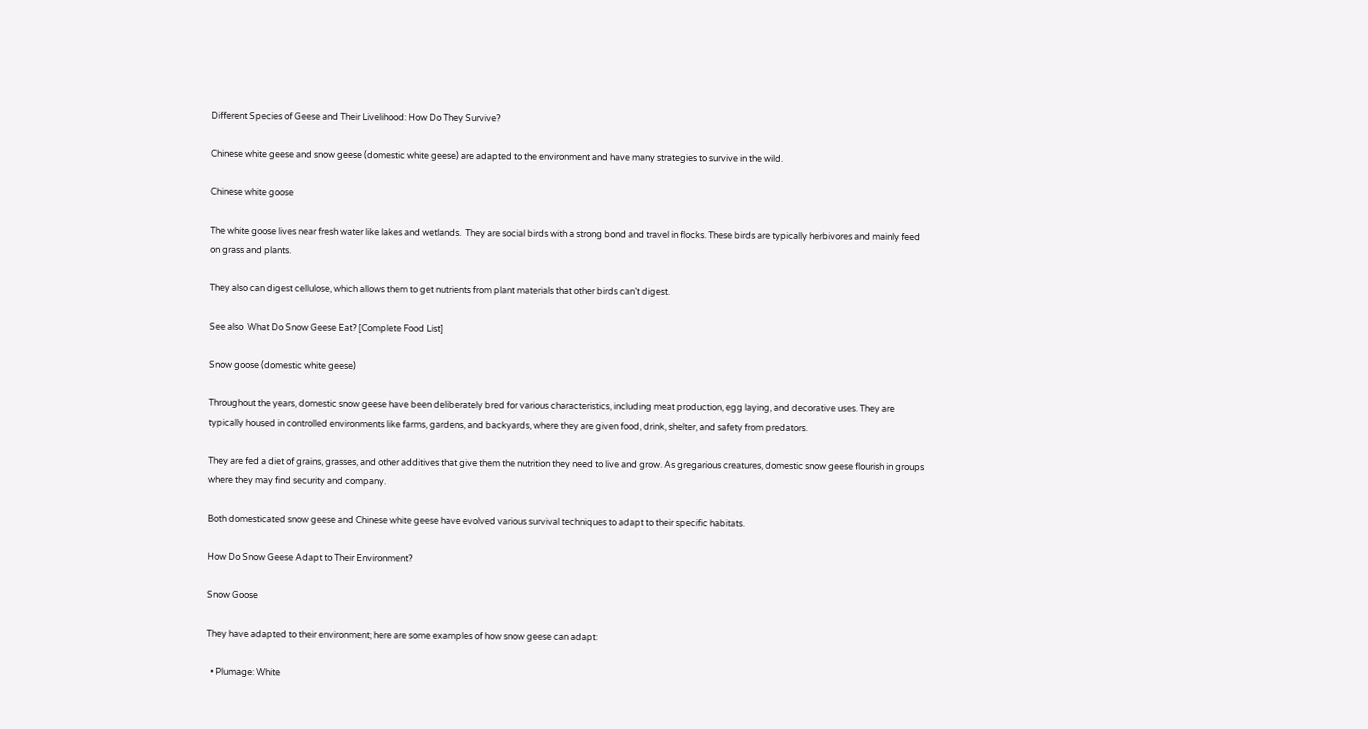Different Species of Geese and Their Livelihood: How Do They Survive?

Chinese white geese and snow geese (domestic white geese) are adapted to the environment and have many strategies to survive in the wild.

Chinese white goose

The white goose lives near fresh water like lakes and wetlands.  They are social birds with a strong bond and travel in flocks. These birds are typically herbivores and mainly feed on grass and plants.

They also can digest cellulose, which allows them to get nutrients from plant materials that other birds can’t digest.

See also  What Do Snow Geese Eat? [Complete Food List]

Snow goose (domestic white geese)

Throughout the years, domestic snow geese have been deliberately bred for various characteristics, including meat production, egg laying, and decorative uses. They are typically housed in controlled environments like farms, gardens, and backyards, where they are given food, drink, shelter, and safety from predators.

They are fed a diet of grains, grasses, and other additives that give them the nutrition they need to live and grow. As gregarious creatures, domestic snow geese flourish in groups where they may find security and company.

Both domesticated snow geese and Chinese white geese have evolved various survival techniques to adapt to their specific habitats.

How Do Snow Geese Adapt to Their Environment?

Snow Goose

They have adapted to their environment; here are some examples of how snow geese can adapt:

  • Plumage: White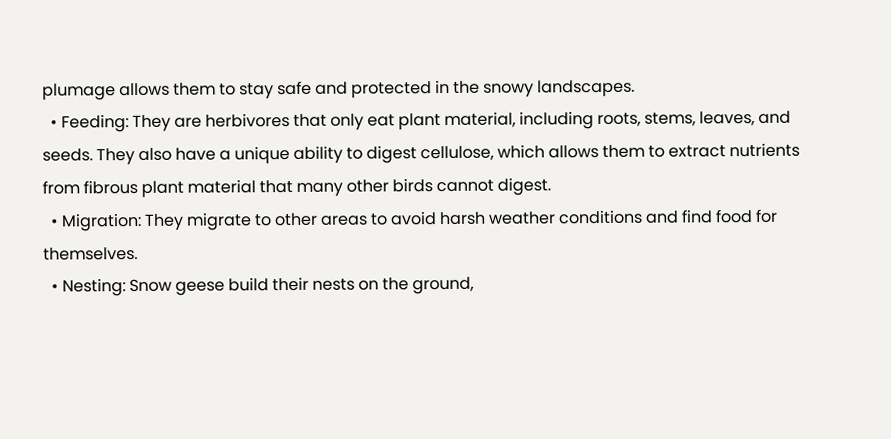plumage allows them to stay safe and protected in the snowy landscapes.
  • Feeding: They are herbivores that only eat plant material, including roots, stems, leaves, and seeds. They also have a unique ability to digest cellulose, which allows them to extract nutrients from fibrous plant material that many other birds cannot digest.
  • Migration: They migrate to other areas to avoid harsh weather conditions and find food for themselves.
  • Nesting: Snow geese build their nests on the ground,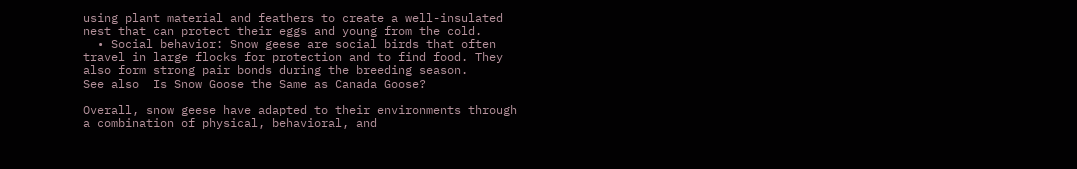using plant material and feathers to create a well-insulated nest that can protect their eggs and young from the cold.
  • Social behavior: Snow geese are social birds that often travel in large flocks for protection and to find food. They also form strong pair bonds during the breeding season.
See also  Is Snow Goose the Same as Canada Goose?

Overall, snow geese have adapted to their environments through a combination of physical, behavioral, and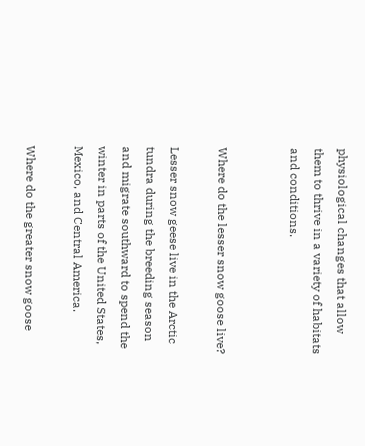physiological changes that allow them to thrive in a variety of habitats and conditions.


Where do the lesser snow goose live?

Lesser snow geese live in the Arctic tundra during the breeding season and migrate southward to spend the winter in parts of the United States, Mexico, and Central America.

Where do the greater snow goose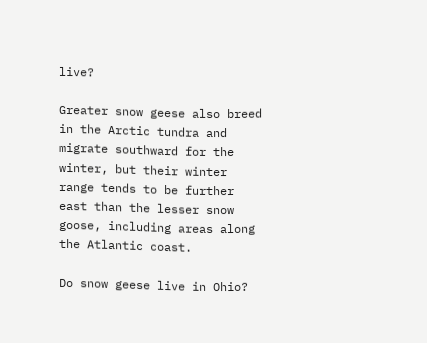live?

Greater snow geese also breed in the Arctic tundra and migrate southward for the winter, but their winter range tends to be further east than the lesser snow goose, including areas along the Atlantic coast.

Do snow geese live in Ohio?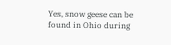Yes, snow geese can be found in Ohio during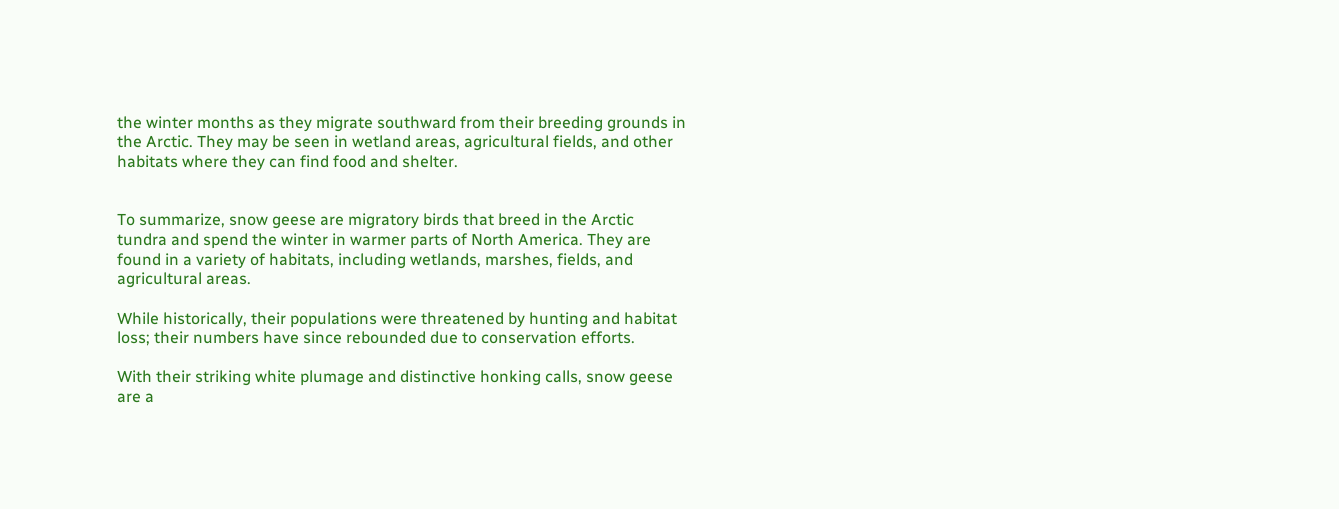the winter months as they migrate southward from their breeding grounds in the Arctic. They may be seen in wetland areas, agricultural fields, and other habitats where they can find food and shelter.


To summarize, snow geese are migratory birds that breed in the Arctic tundra and spend the winter in warmer parts of North America. They are found in a variety of habitats, including wetlands, marshes, fields, and agricultural areas.

While historically, their populations were threatened by hunting and habitat loss; their numbers have since rebounded due to conservation efforts.

With their striking white plumage and distinctive honking calls, snow geese are a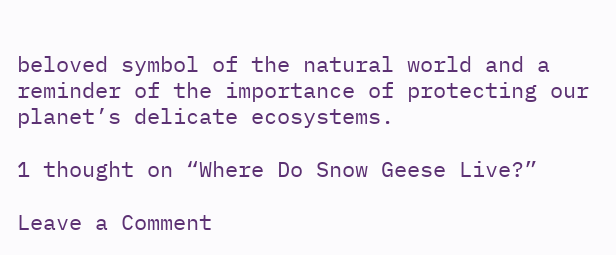beloved symbol of the natural world and a reminder of the importance of protecting our planet’s delicate ecosystems.

1 thought on “Where Do Snow Geese Live?”

Leave a Comment